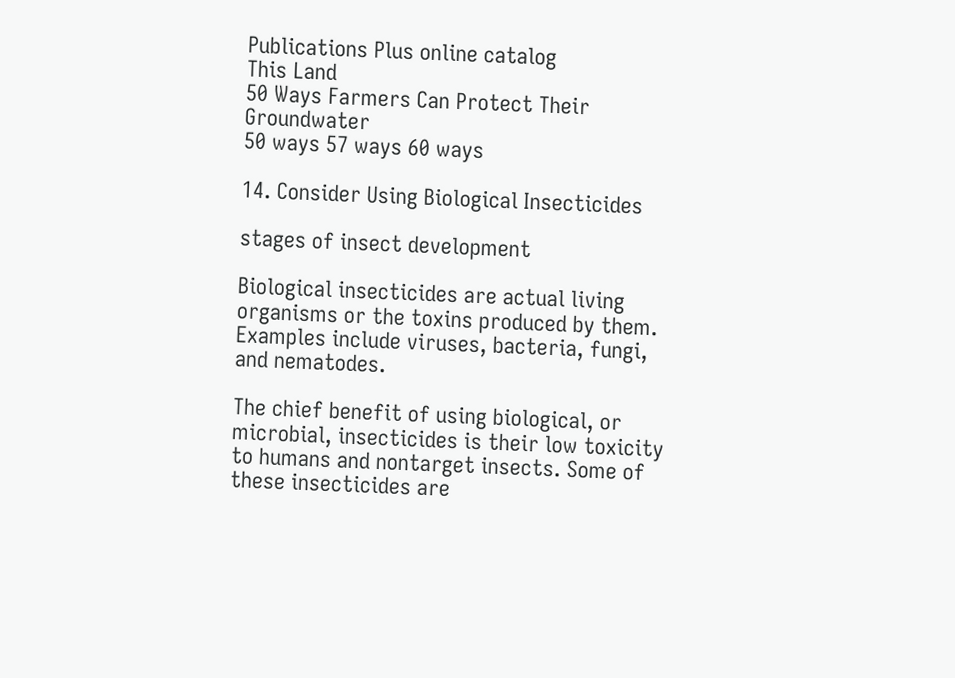Publications Plus online catalog
This Land
50 Ways Farmers Can Protect Their Groundwater
50 ways 57 ways 60 ways

14. Consider Using Biological Insecticides

stages of insect development

Biological insecticides are actual living organisms or the toxins produced by them. Examples include viruses, bacteria, fungi, and nematodes.

The chief benefit of using biological, or microbial, insecticides is their low toxicity to humans and nontarget insects. Some of these insecticides are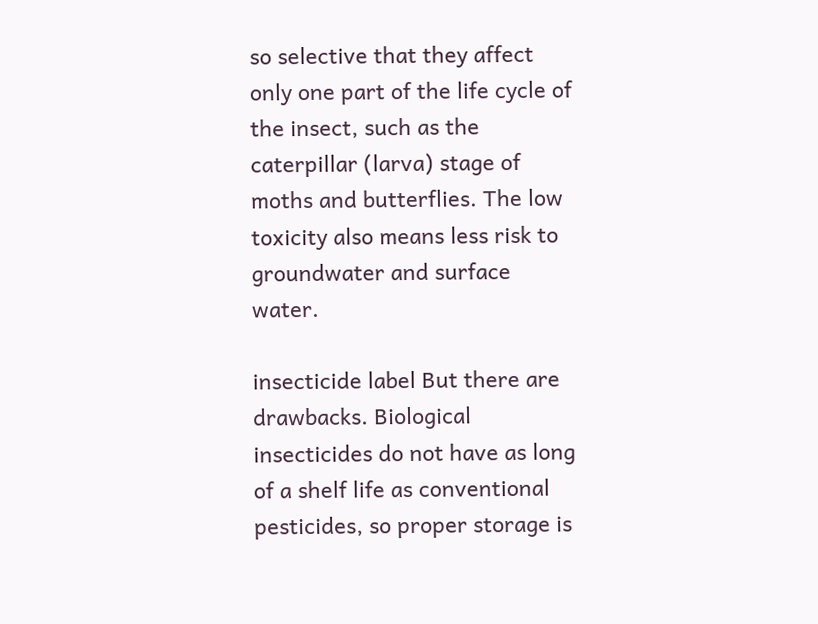so selective that they affect only one part of the life cycle of the insect, such as the caterpillar (larva) stage of moths and butterflies. The low toxicity also means less risk to groundwater and surface water.

insecticide label But there are drawbacks. Biological insecticides do not have as long of a shelf life as conventional pesticides, so proper storage is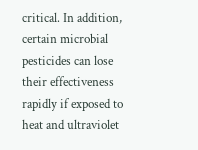critical. In addition, certain microbial pesticides can lose their effectiveness rapidly if exposed to heat and ultraviolet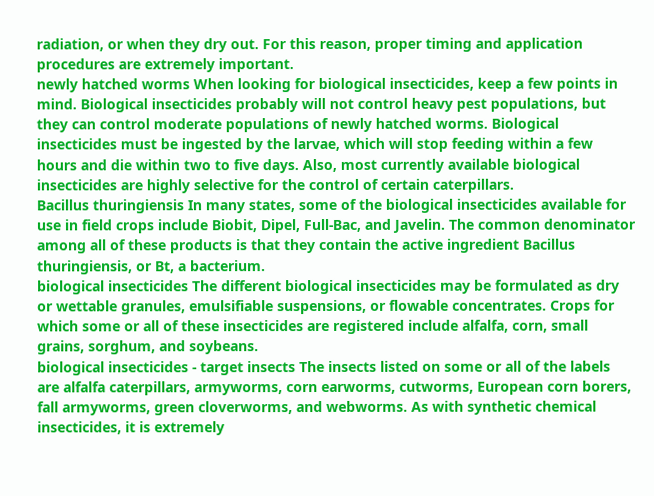radiation, or when they dry out. For this reason, proper timing and application procedures are extremely important.
newly hatched worms When looking for biological insecticides, keep a few points in mind. Biological insecticides probably will not control heavy pest populations, but they can control moderate populations of newly hatched worms. Biological insecticides must be ingested by the larvae, which will stop feeding within a few hours and die within two to five days. Also, most currently available biological insecticides are highly selective for the control of certain caterpillars.
Bacillus thuringiensis In many states, some of the biological insecticides available for use in field crops include Biobit, Dipel, Full-Bac, and Javelin. The common denominator among all of these products is that they contain the active ingredient Bacillus thuringiensis, or Bt, a bacterium.
biological insecticides The different biological insecticides may be formulated as dry or wettable granules, emulsifiable suspensions, or flowable concentrates. Crops for which some or all of these insecticides are registered include alfalfa, corn, small grains, sorghum, and soybeans.
biological insecticides - target insects The insects listed on some or all of the labels are alfalfa caterpillars, armyworms, corn earworms, cutworms, European corn borers, fall armyworms, green cloverworms, and webworms. As with synthetic chemical insecticides, it is extremely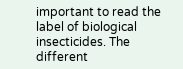important to read the label of biological insecticides. The different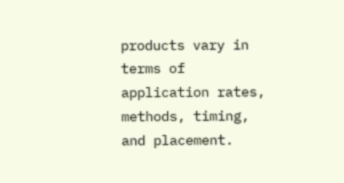products vary in terms of application rates, methods, timing, and placement.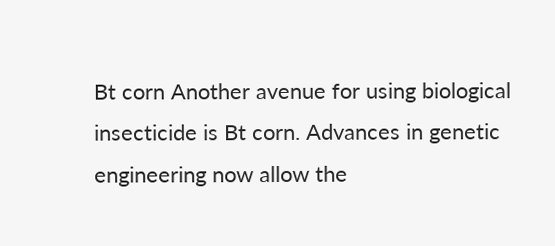Bt corn Another avenue for using biological insecticide is Bt corn. Advances in genetic engineering now allow the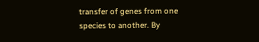transfer of genes from one species to another. By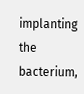implanting the bacterium,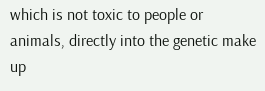which is not toxic to people or animals, directly into the genetic make up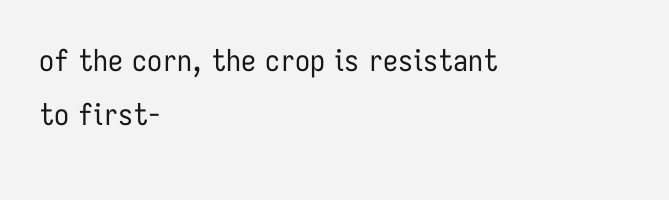of the corn, the crop is resistant to first-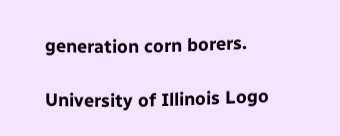generation corn borers.

University of Illinois Logo